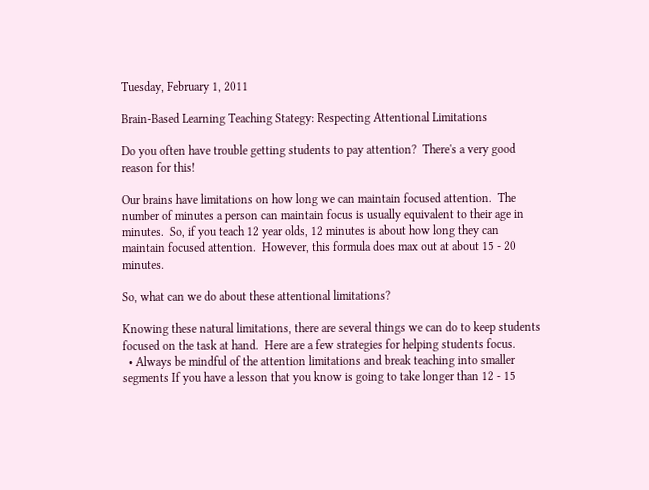Tuesday, February 1, 2011

Brain-Based Learning Teaching Stategy: Respecting Attentional Limitations

Do you often have trouble getting students to pay attention?  There's a very good reason for this!

Our brains have limitations on how long we can maintain focused attention.  The number of minutes a person can maintain focus is usually equivalent to their age in minutes.  So, if you teach 12 year olds, 12 minutes is about how long they can maintain focused attention.  However, this formula does max out at about 15 - 20 minutes.

So, what can we do about these attentional limitations?

Knowing these natural limitations, there are several things we can do to keep students focused on the task at hand.  Here are a few strategies for helping students focus.
  • Always be mindful of the attention limitations and break teaching into smaller segments If you have a lesson that you know is going to take longer than 12 - 15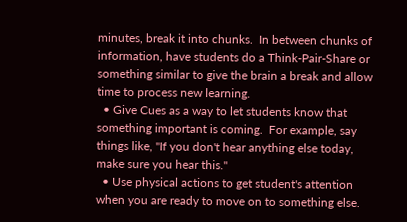minutes, break it into chunks.  In between chunks of information, have students do a Think-Pair-Share or something similar to give the brain a break and allow time to process new learning.
  • Give Cues as a way to let students know that something important is coming.  For example, say things like, "If you don't hear anything else today, make sure you hear this."
  • Use physical actions to get student's attention when you are ready to move on to something else.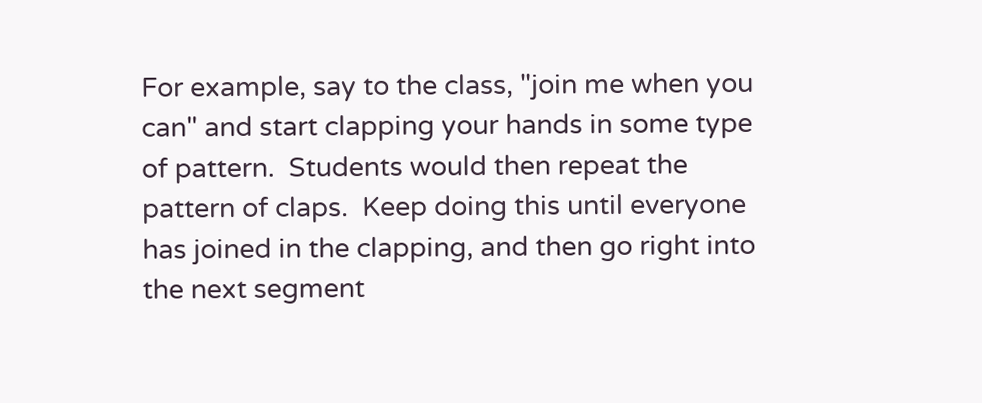For example, say to the class, "join me when you can" and start clapping your hands in some type of pattern.  Students would then repeat the pattern of claps.  Keep doing this until everyone has joined in the clapping, and then go right into the next segment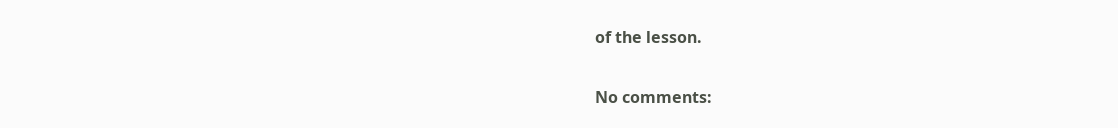of the lesson.

No comments: